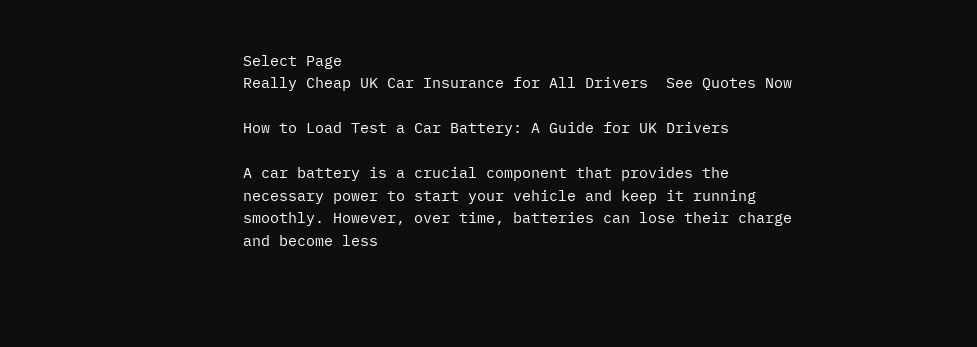Select Page
Really Cheap UK Car Insurance for All Drivers  See Quotes Now

How to Load Test a Car Battery: A Guide for UK Drivers

A car battery is a crucial component that provides the necessary power to start your vehicle and keep it running smoothly. However, over time, batteries can lose their charge and become less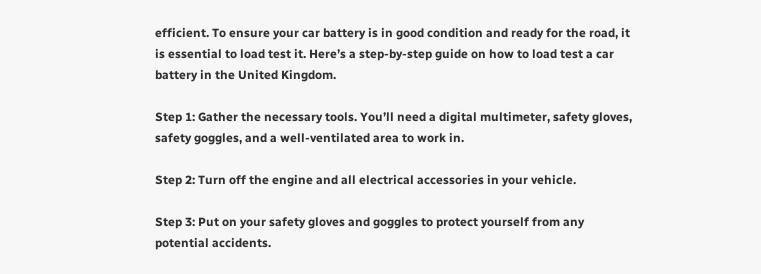efficient. To ensure your car battery is in good condition and ready for the road, it is essential to load test it. Here’s a step-by-step guide on how to load test a car battery in the United Kingdom.

Step 1: Gather the necessary tools. You’ll need a digital multimeter, safety gloves, safety goggles, and a well-ventilated area to work in.

Step 2: Turn off the engine and all electrical accessories in your vehicle.

Step 3: Put on your safety gloves and goggles to protect yourself from any potential accidents.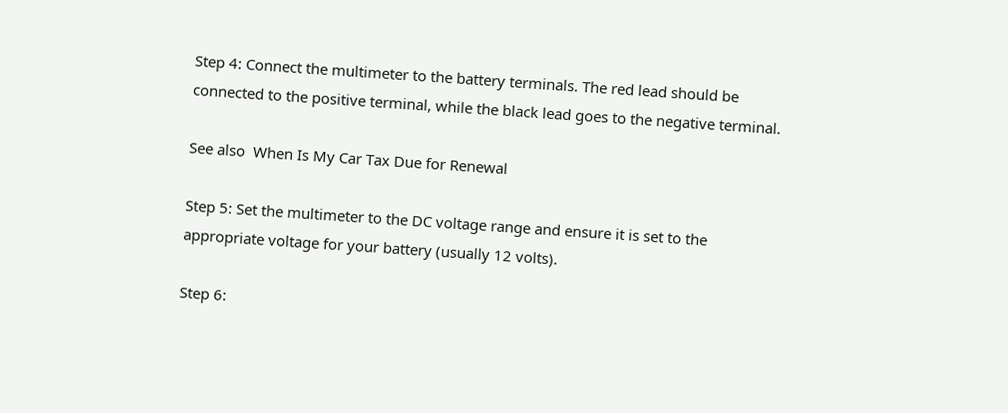Step 4: Connect the multimeter to the battery terminals. The red lead should be connected to the positive terminal, while the black lead goes to the negative terminal.

See also  When Is My Car Tax Due for Renewal

Step 5: Set the multimeter to the DC voltage range and ensure it is set to the appropriate voltage for your battery (usually 12 volts).

Step 6: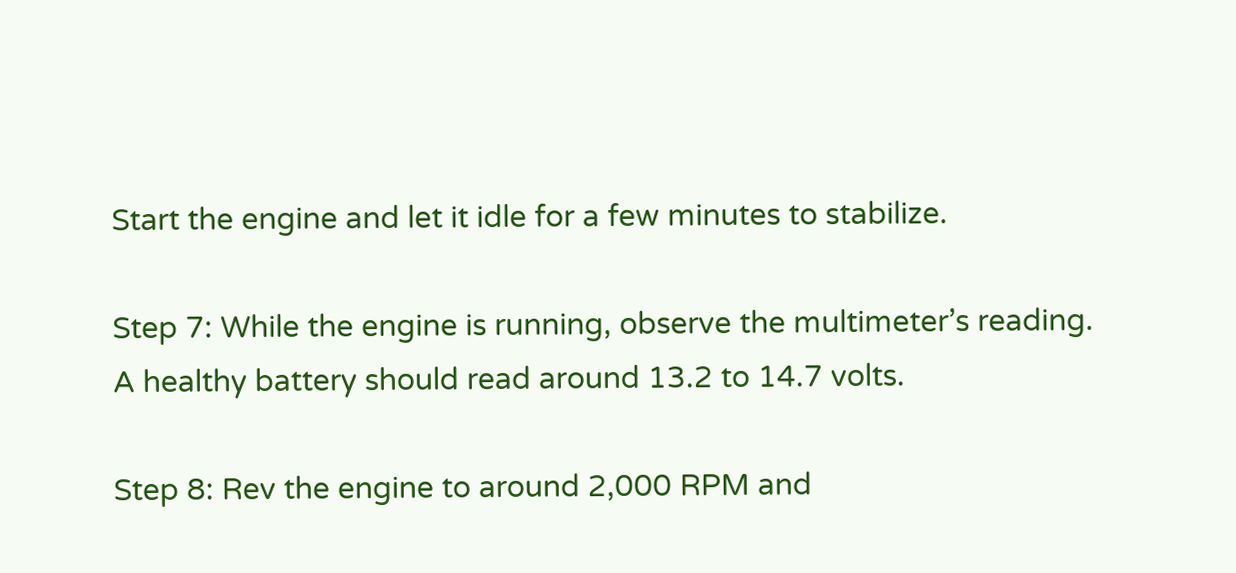Start the engine and let it idle for a few minutes to stabilize.

Step 7: While the engine is running, observe the multimeter’s reading. A healthy battery should read around 13.2 to 14.7 volts.

Step 8: Rev the engine to around 2,000 RPM and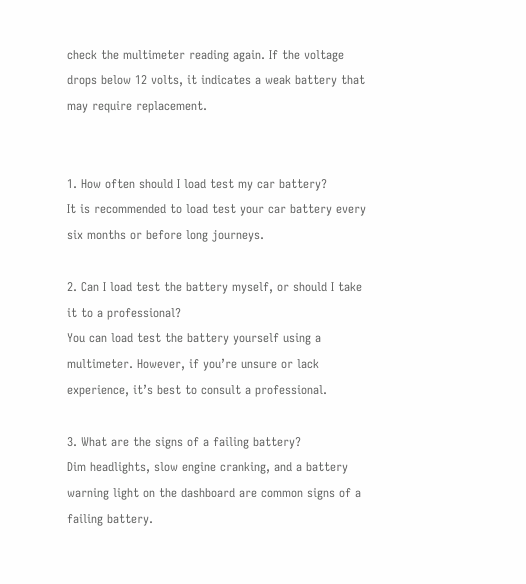check the multimeter reading again. If the voltage drops below 12 volts, it indicates a weak battery that may require replacement.


1. How often should I load test my car battery?
It is recommended to load test your car battery every six months or before long journeys.

2. Can I load test the battery myself, or should I take it to a professional?
You can load test the battery yourself using a multimeter. However, if you’re unsure or lack experience, it’s best to consult a professional.

3. What are the signs of a failing battery?
Dim headlights, slow engine cranking, and a battery warning light on the dashboard are common signs of a failing battery.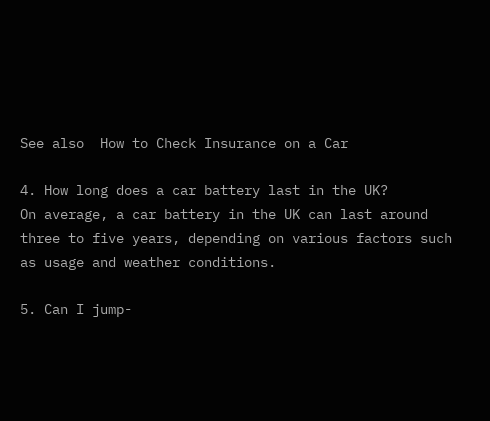See also  How to Check Insurance on a Car

4. How long does a car battery last in the UK?
On average, a car battery in the UK can last around three to five years, depending on various factors such as usage and weather conditions.

5. Can I jump-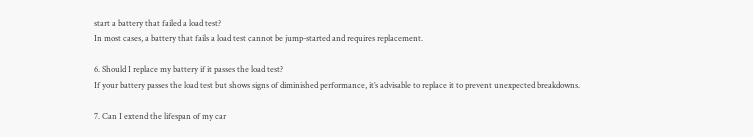start a battery that failed a load test?
In most cases, a battery that fails a load test cannot be jump-started and requires replacement.

6. Should I replace my battery if it passes the load test?
If your battery passes the load test but shows signs of diminished performance, it’s advisable to replace it to prevent unexpected breakdowns.

7. Can I extend the lifespan of my car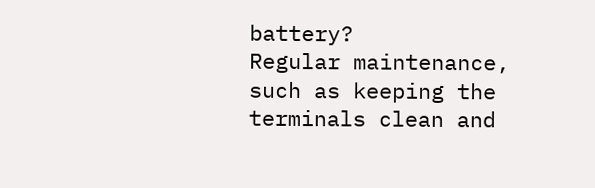battery?
Regular maintenance, such as keeping the terminals clean and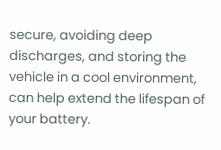secure, avoiding deep discharges, and storing the vehicle in a cool environment, can help extend the lifespan of your battery.